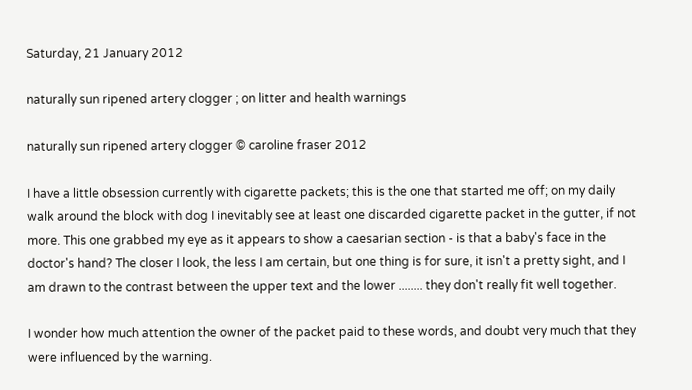Saturday, 21 January 2012

naturally sun ripened artery clogger ; on litter and health warnings

naturally sun ripened artery clogger © caroline fraser 2012

I have a little obsession currently with cigarette packets; this is the one that started me off; on my daily walk around the block with dog I inevitably see at least one discarded cigarette packet in the gutter, if not more. This one grabbed my eye as it appears to show a caesarian section - is that a baby's face in the doctor's hand? The closer I look, the less I am certain, but one thing is for sure, it isn't a pretty sight, and I am drawn to the contrast between the upper text and the lower ........ they don't really fit well together.

I wonder how much attention the owner of the packet paid to these words, and doubt very much that they were influenced by the warning.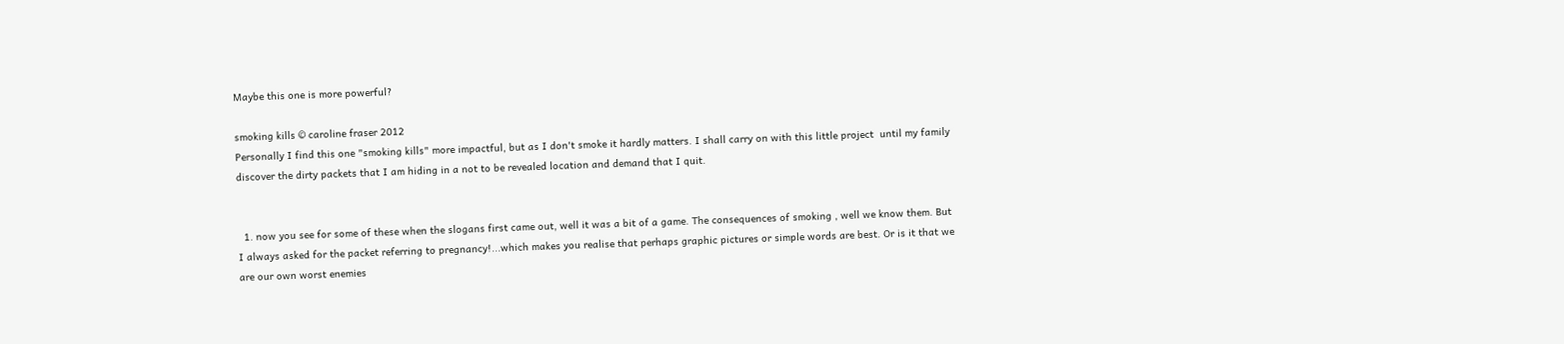Maybe this one is more powerful?

smoking kills © caroline fraser 2012
Personally I find this one "smoking kills" more impactful, but as I don't smoke it hardly matters. I shall carry on with this little project  until my family discover the dirty packets that I am hiding in a not to be revealed location and demand that I quit.


  1. now you see for some of these when the slogans first came out, well it was a bit of a game. The consequences of smoking , well we know them. But I always asked for the packet referring to pregnancy!...which makes you realise that perhaps graphic pictures or simple words are best. Or is it that we are our own worst enemies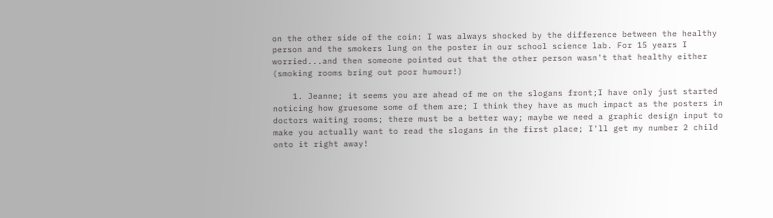on the other side of the coin: I was always shocked by the difference between the healthy person and the smokers lung on the poster in our school science lab. For 15 years I worried...and then someone pointed out that the other person wasn't that healthy either (smoking rooms bring out poor humour!)

    1. Jeanne; it seems you are ahead of me on the slogans front;I have only just started noticing how gruesome some of them are; I think they have as much impact as the posters in doctors waiting rooms; there must be a better way; maybe we need a graphic design input to make you actually want to read the slogans in the first place; I'll get my number 2 child onto it right away!